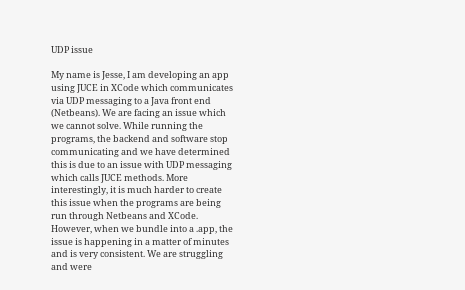UDP issue

My name is Jesse, I am developing an app using JUCE in XCode which communicates via UDP messaging to a Java front end (Netbeans). We are facing an issue which we cannot solve. While running the programs, the backend and software stop communicating and we have determined this is due to an issue with UDP messaging which calls JUCE methods. More interestingly, it is much harder to create this issue when the programs are being run through Netbeans and XCode. However, when we bundle into a .app, the issue is happening in a matter of minutes and is very consistent. We are struggling and were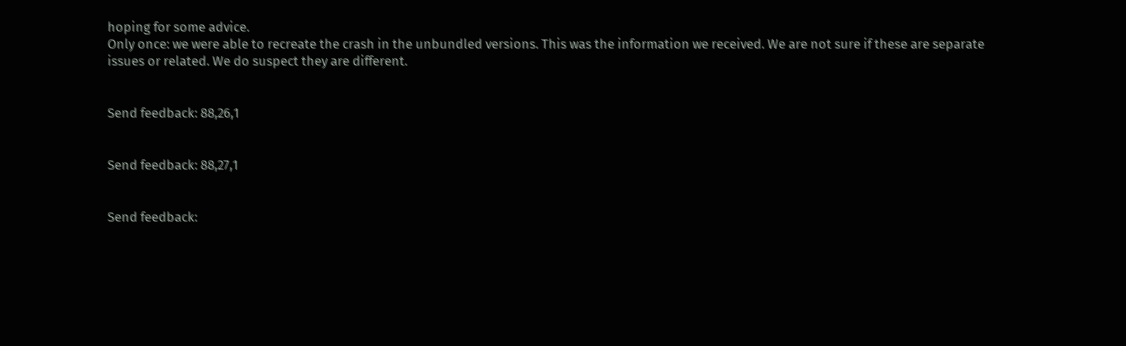hoping for some advice.
Only once: we were able to recreate the crash in the unbundled versions. This was the information we received. We are not sure if these are separate issues or related. We do suspect they are different.


Send feedback: 88,26,1


Send feedback: 88,27,1


Send feedback: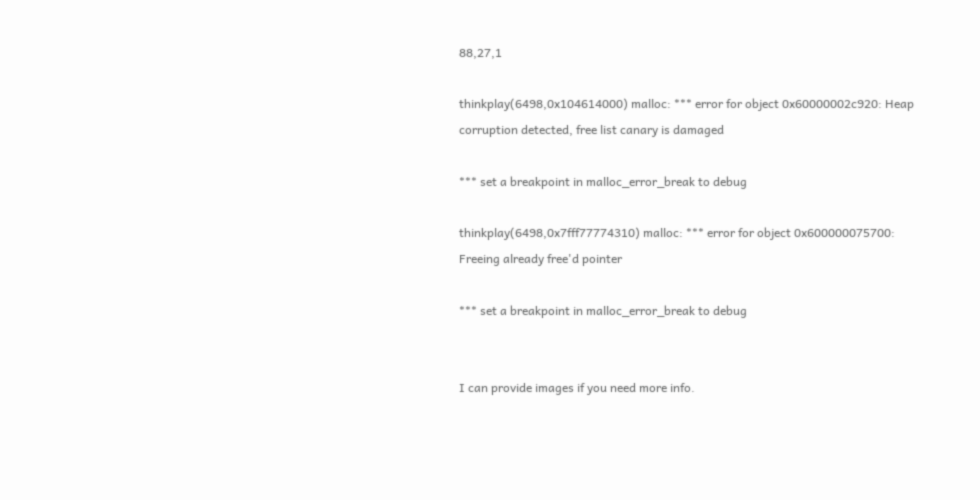88,27,1

thinkplay(6498,0x104614000) malloc: *** error for object 0x60000002c920: Heap corruption detected, free list canary is damaged

*** set a breakpoint in malloc_error_break to debug

thinkplay(6498,0x7fff77774310) malloc: *** error for object 0x600000075700: Freeing already free'd pointer

*** set a breakpoint in malloc_error_break to debug


I can provide images if you need more info.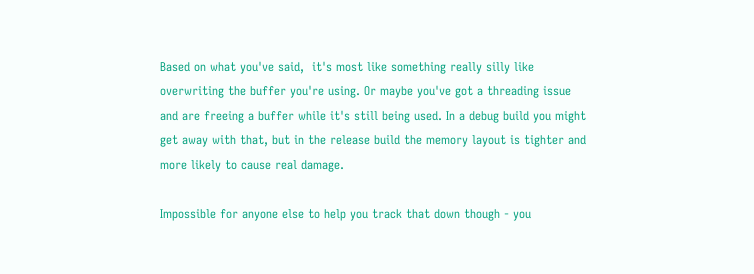Based on what you've said,  it's most like something really silly like overwriting the buffer you're using. Or maybe you've got a threading issue and are freeing a buffer while it's still being used. In a debug build you might get away with that, but in the release build the memory layout is tighter and more likely to cause real damage.

Impossible for anyone else to help you track that down though - you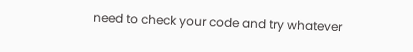need to check your code and try whatever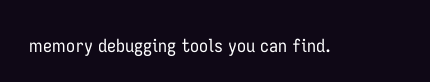memory debugging tools you can find.